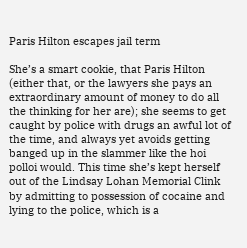Paris Hilton escapes jail term

She’s a smart cookie, that Paris Hilton (either that, or the lawyers she pays an extraordinary amount of money to do all the thinking for her are); she seems to get caught by police with drugs an awful lot of the time, and always yet avoids getting banged up in the slammer like the hoi polloi would. This time she’s kept herself out of the Lindsay Lohan Memorial Clink by admitting to possession of cocaine and lying to the police, which is a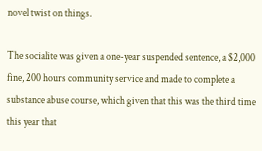novel twist on things.

The socialite was given a one-year suspended sentence, a $2,000 fine, 200 hours community service and made to complete a substance abuse course, which given that this was the third time this year that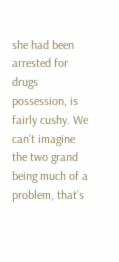she had been arrested for drugs possession, is fairly cushy. We can’t imagine the two grand being much of a problem, that’s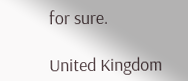for sure.

United Kingdom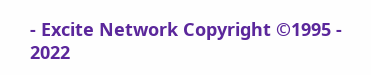- Excite Network Copyright ©1995 - 2022